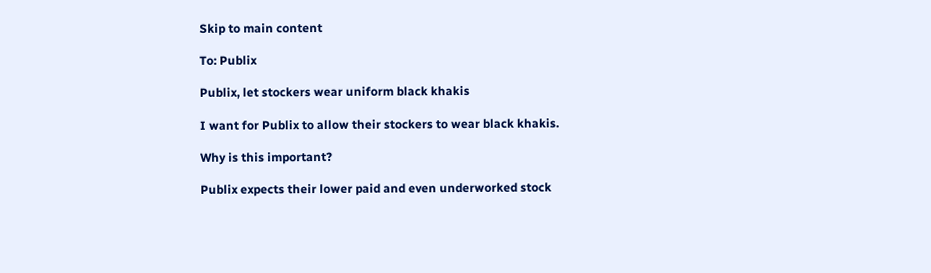Skip to main content

To: Publix

Publix, let stockers wear uniform black khakis

I want for Publix to allow their stockers to wear black khakis.

Why is this important?

Publix expects their lower paid and even underworked stock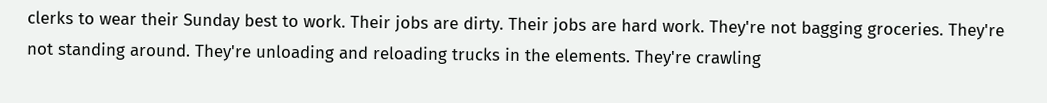clerks to wear their Sunday best to work. Their jobs are dirty. Their jobs are hard work. They're not bagging groceries. They're not standing around. They're unloading and reloading trucks in the elements. They're crawling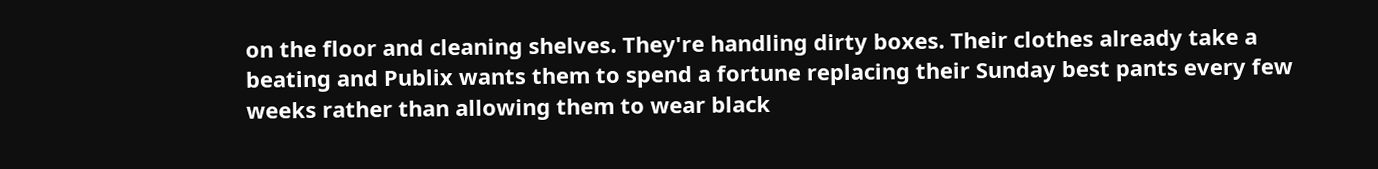on the floor and cleaning shelves. They're handling dirty boxes. Their clothes already take a beating and Publix wants them to spend a fortune replacing their Sunday best pants every few weeks rather than allowing them to wear black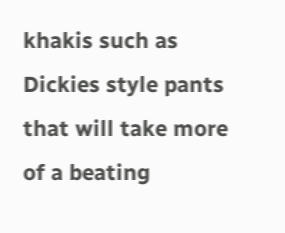khakis such as Dickies style pants that will take more of a beating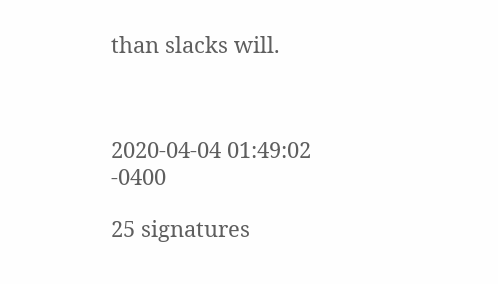than slacks will.



2020-04-04 01:49:02 -0400

25 signatures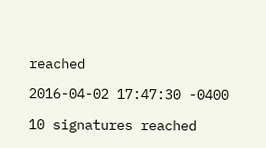reached

2016-04-02 17:47:30 -0400

10 signatures reached